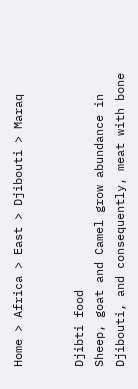Home > Africa > East > Djibouti > Maraq


Djibti food
Sheep, goat and Camel grow abundance in Djibouti, and consequently, meat with bone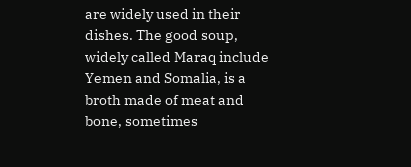are widely used in their dishes. The good soup, widely called Maraq include Yemen and Somalia, is a broth made of meat and bone, sometimes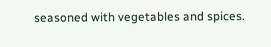seasoned with vegetables and spices.